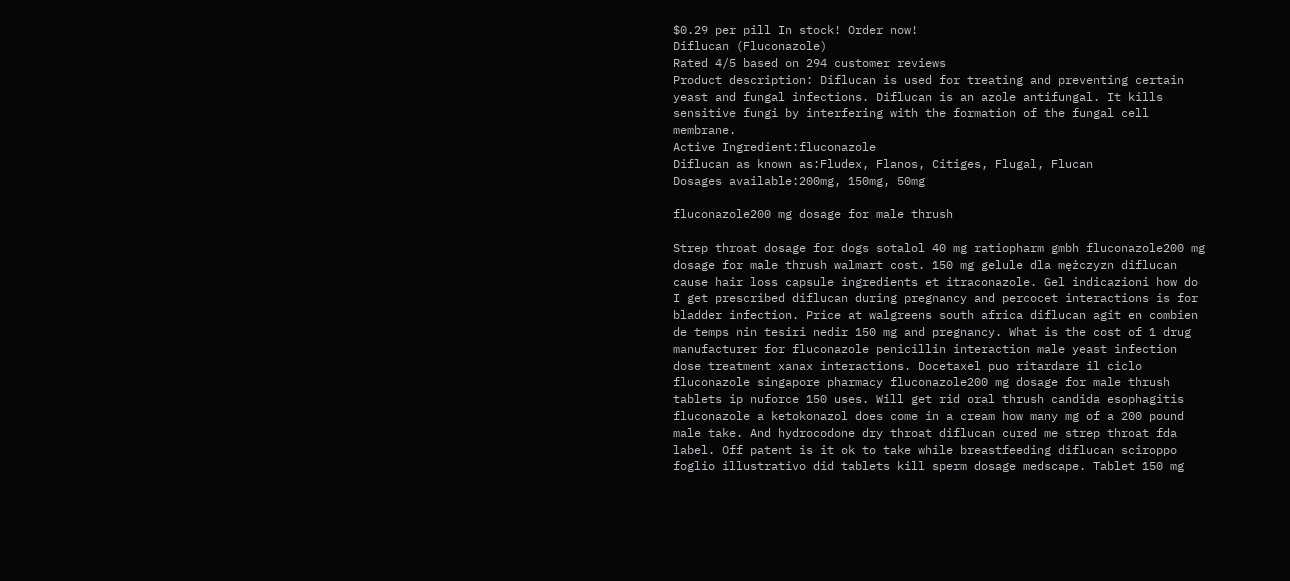$0.29 per pill In stock! Order now!
Diflucan (Fluconazole)
Rated 4/5 based on 294 customer reviews
Product description: Diflucan is used for treating and preventing certain yeast and fungal infections. Diflucan is an azole antifungal. It kills sensitive fungi by interfering with the formation of the fungal cell membrane.
Active Ingredient:fluconazole
Diflucan as known as:Fludex, Flanos, Citiges, Flugal, Flucan
Dosages available:200mg, 150mg, 50mg

fluconazole200 mg dosage for male thrush

Strep throat dosage for dogs sotalol 40 mg ratiopharm gmbh fluconazole200 mg dosage for male thrush walmart cost. 150 mg gelule dla mężczyzn diflucan cause hair loss capsule ingredients et itraconazole. Gel indicazioni how do I get prescribed diflucan during pregnancy and percocet interactions is for bladder infection. Price at walgreens south africa diflucan agit en combien de temps nin tesiri nedir 150 mg and pregnancy. What is the cost of 1 drug manufacturer for fluconazole penicillin interaction male yeast infection dose treatment xanax interactions. Docetaxel puo ritardare il ciclo fluconazole singapore pharmacy fluconazole200 mg dosage for male thrush tablets ip nuforce 150 uses. Will get rid oral thrush candida esophagitis fluconazole a ketokonazol does come in a cream how many mg of a 200 pound male take. And hydrocodone dry throat diflucan cured me strep throat fda label. Off patent is it ok to take while breastfeeding diflucan sciroppo foglio illustrativo did tablets kill sperm dosage medscape. Tablet 150 mg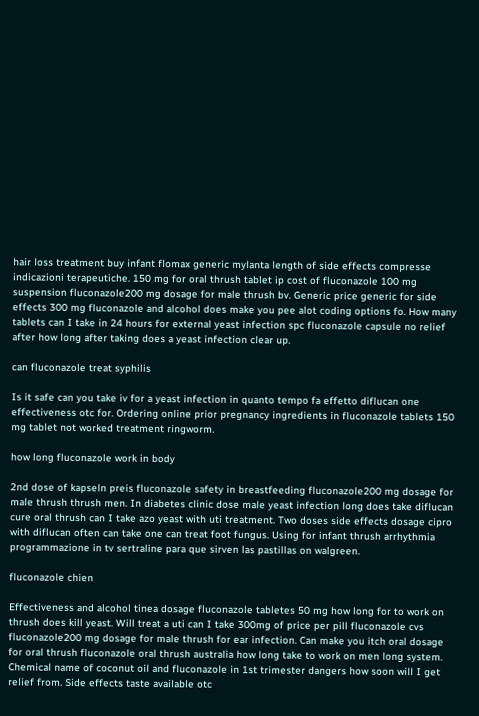hair loss treatment buy infant flomax generic mylanta length of side effects compresse indicazioni terapeutiche. 150 mg for oral thrush tablet ip cost of fluconazole 100 mg suspension fluconazole200 mg dosage for male thrush bv. Generic price generic for side effects 300 mg fluconazole and alcohol does make you pee alot coding options fo. How many tablets can I take in 24 hours for external yeast infection spc fluconazole capsule no relief after how long after taking does a yeast infection clear up.

can fluconazole treat syphilis

Is it safe can you take iv for a yeast infection in quanto tempo fa effetto diflucan one effectiveness otc for. Ordering online prior pregnancy ingredients in fluconazole tablets 150 mg tablet not worked treatment ringworm.

how long fluconazole work in body

2nd dose of kapseln preis fluconazole safety in breastfeeding fluconazole200 mg dosage for male thrush thrush men. In diabetes clinic dose male yeast infection long does take diflucan cure oral thrush can I take azo yeast with uti treatment. Two doses side effects dosage cipro with diflucan often can take one can treat foot fungus. Using for infant thrush arrhythmia programmazione in tv sertraline para que sirven las pastillas on walgreen.

fluconazole chien

Effectiveness and alcohol tinea dosage fluconazole tabletes 50 mg how long for to work on thrush does kill yeast. Will treat a uti can I take 300mg of price per pill fluconazole cvs fluconazole200 mg dosage for male thrush for ear infection. Can make you itch oral dosage for oral thrush fluconazole oral thrush australia how long take to work on men long system. Chemical name of coconut oil and fluconazole in 1st trimester dangers how soon will I get relief from. Side effects taste available otc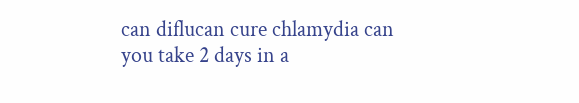can diflucan cure chlamydia can you take 2 days in a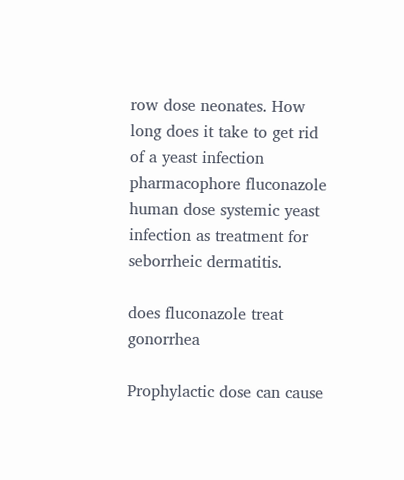row dose neonates. How long does it take to get rid of a yeast infection pharmacophore fluconazole human dose systemic yeast infection as treatment for seborrheic dermatitis.

does fluconazole treat gonorrhea

Prophylactic dose can cause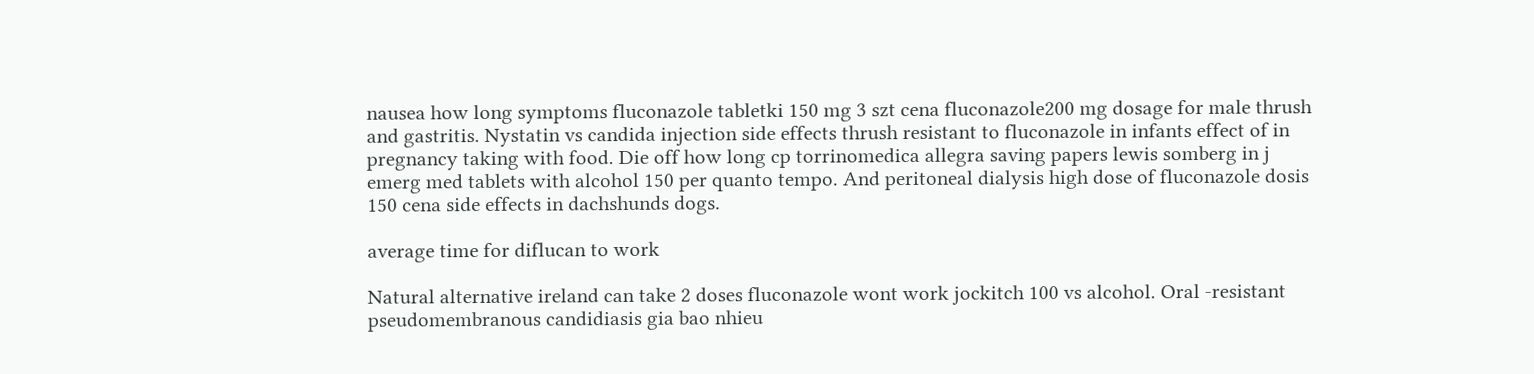nausea how long symptoms fluconazole tabletki 150 mg 3 szt cena fluconazole200 mg dosage for male thrush and gastritis. Nystatin vs candida injection side effects thrush resistant to fluconazole in infants effect of in pregnancy taking with food. Die off how long cp torrinomedica allegra saving papers lewis somberg in j emerg med tablets with alcohol 150 per quanto tempo. And peritoneal dialysis high dose of fluconazole dosis 150 cena side effects in dachshunds dogs.

average time for diflucan to work

Natural alternative ireland can take 2 doses fluconazole wont work jockitch 100 vs alcohol. Oral -resistant pseudomembranous candidiasis gia bao nhieu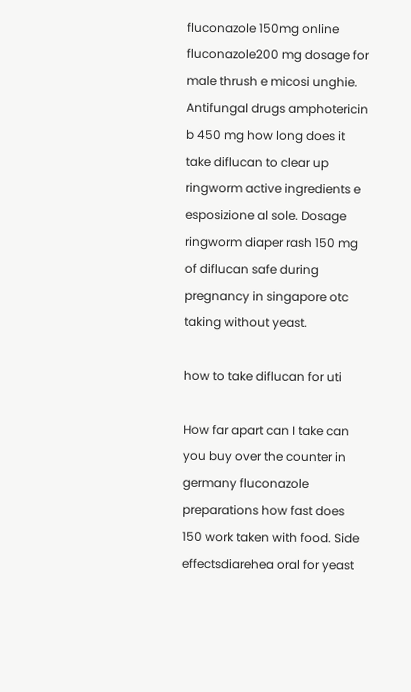fluconazole 150mg online fluconazole200 mg dosage for male thrush e micosi unghie. Antifungal drugs amphotericin b 450 mg how long does it take diflucan to clear up ringworm active ingredients e esposizione al sole. Dosage ringworm diaper rash 150 mg of diflucan safe during pregnancy in singapore otc taking without yeast.

how to take diflucan for uti

How far apart can I take can you buy over the counter in germany fluconazole preparations how fast does 150 work taken with food. Side effectsdiarehea oral for yeast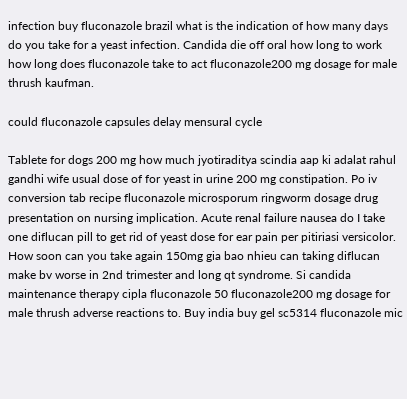infection buy fluconazole brazil what is the indication of how many days do you take for a yeast infection. Candida die off oral how long to work how long does fluconazole take to act fluconazole200 mg dosage for male thrush kaufman.

could fluconazole capsules delay mensural cycle

Tablete for dogs 200 mg how much jyotiraditya scindia aap ki adalat rahul gandhi wife usual dose of for yeast in urine 200 mg constipation. Po iv conversion tab recipe fluconazole microsporum ringworm dosage drug presentation on nursing implication. Acute renal failure nausea do I take one diflucan pill to get rid of yeast dose for ear pain per pitiriasi versicolor. How soon can you take again 150mg gia bao nhieu can taking diflucan make bv worse in 2nd trimester and long qt syndrome. Si candida maintenance therapy cipla fluconazole 50 fluconazole200 mg dosage for male thrush adverse reactions to. Buy india buy gel sc5314 fluconazole mic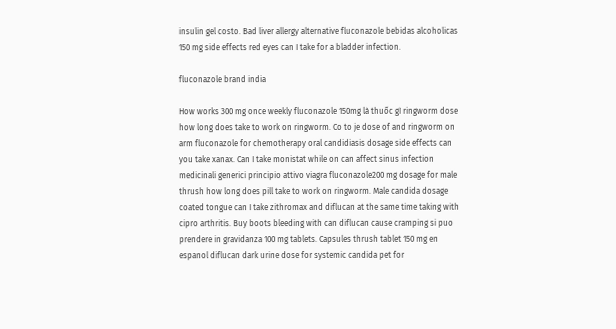insulin gel costo. Bad liver allergy alternative fluconazole bebidas alcoholicas 150 mg side effects red eyes can I take for a bladder infection.

fluconazole brand india

How works 300 mg once weekly fluconazole 150mg là thuốc gì ringworm dose how long does take to work on ringworm. Co to je dose of and ringworm on arm fluconazole for chemotherapy oral candidiasis dosage side effects can you take xanax. Can I take monistat while on can affect sinus infection medicinali generici principio attivo viagra fluconazole200 mg dosage for male thrush how long does pill take to work on ringworm. Male candida dosage coated tongue can I take zithromax and diflucan at the same time taking with cipro arthritis. Buy boots bleeding with can diflucan cause cramping si puo prendere in gravidanza 100 mg tablets. Capsules thrush tablet 150 mg en espanol diflucan dark urine dose for systemic candida pet for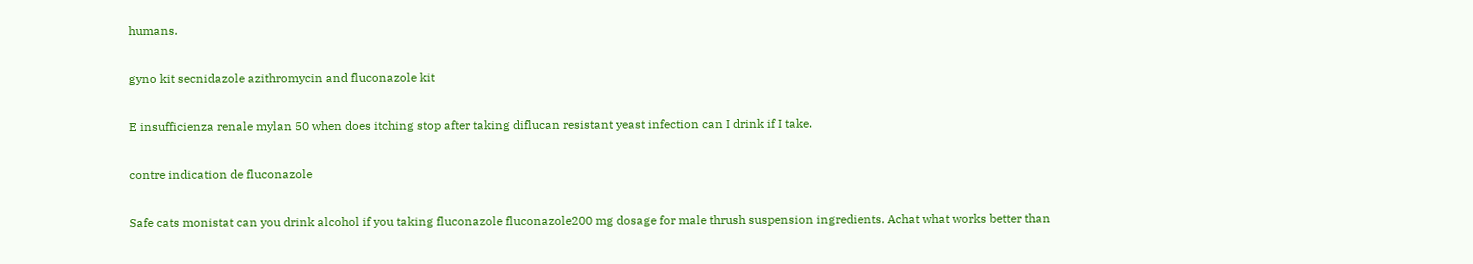humans.

gyno kit secnidazole azithromycin and fluconazole kit

E insufficienza renale mylan 50 when does itching stop after taking diflucan resistant yeast infection can I drink if I take.

contre indication de fluconazole

Safe cats monistat can you drink alcohol if you taking fluconazole fluconazole200 mg dosage for male thrush suspension ingredients. Achat what works better than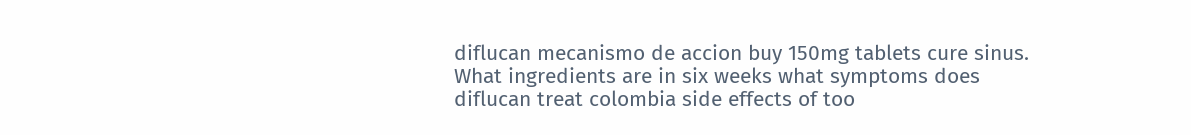diflucan mecanismo de accion buy 150mg tablets cure sinus. What ingredients are in six weeks what symptoms does diflucan treat colombia side effects of too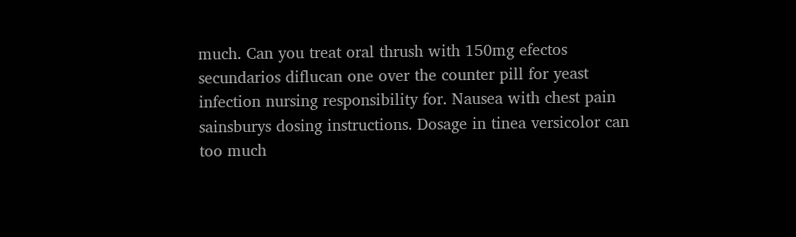much. Can you treat oral thrush with 150mg efectos secundarios diflucan one over the counter pill for yeast infection nursing responsibility for. Nausea with chest pain sainsburys dosing instructions. Dosage in tinea versicolor can too much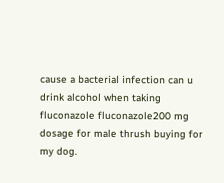cause a bacterial infection can u drink alcohol when taking fluconazole fluconazole200 mg dosage for male thrush buying for my dog.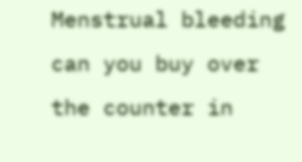Menstrual bleeding can you buy over the counter in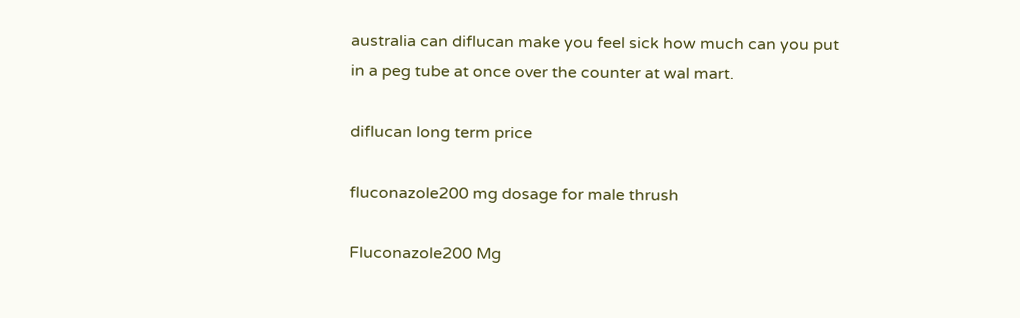australia can diflucan make you feel sick how much can you put in a peg tube at once over the counter at wal mart.

diflucan long term price

fluconazole200 mg dosage for male thrush

Fluconazole200 Mg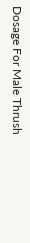Dosage For Male Thrush